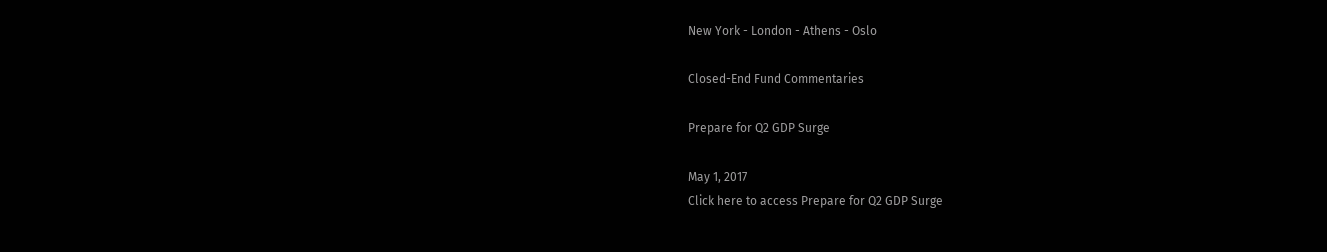New York - London - Athens - Oslo

Closed-End Fund Commentaries

Prepare for Q2 GDP Surge

May 1, 2017
Click here to access Prepare for Q2 GDP Surge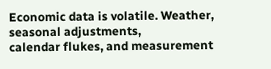Economic data is volatile. Weather, seasonal adjustments,
calendar flukes, and measurement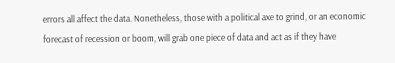errors all affect the data. Nonetheless, those with a political axe to grind, or an economic forecast of recession or boom, will grab one piece of data and act as if they have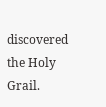discovered the Holy Grail.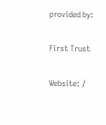provided by:

First Trust

Website: /